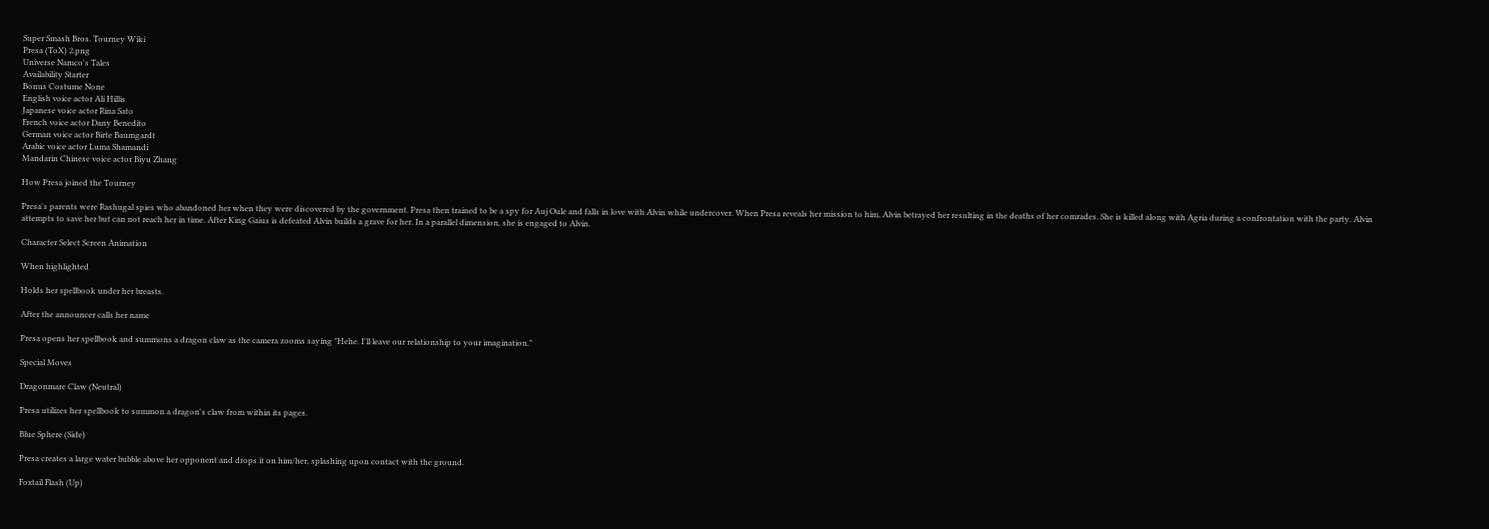Super Smash Bros. Tourney Wiki
Presa (ToX) 2.png
Universe Namco's Tales
Availability Starter
Bonus Costume None
English voice actor Ali Hillis
Japanese voice actor Rina Sato
French voice actor Dany Benedito
German voice actor Birte Baumgardt
Arabic voice actor Luma Shamandi
Mandarin Chinese voice actor Biyu Zhang

How Presa joined the Tourney

Presa's parents were Rashugal spies who abandoned her when they were discovered by the government. Presa then trained to be a spy for Auj Oule and falls in love with Alvin while undercover. When Presa reveals her mission to him, Alvin betrayed her resulting in the deaths of her comrades. She is killed along with Agria during a confrontation with the party. Alvin attempts to save her but can not reach her in time. After King Gaius is defeated Alvin builds a grave for her. In a parallel dimension, she is engaged to Alvin.

Character Select Screen Animation

When highlighted

Holds her spellbook under her breasts.

After the announcer calls her name

Presa opens her spellbook and summons a dragon claw as the camera zooms saying "Hehe. I'll leave our relationship to your imagination."

Special Moves

Dragonmare Claw (Neutral)

Presa utilizes her spellbook to summon a dragon's claw from within its pages.

Blue Sphere (Side)

Presa creates a large water bubble above her opponent and drops it on him/her, splashing upon contact with the ground.

Foxtail Flash (Up)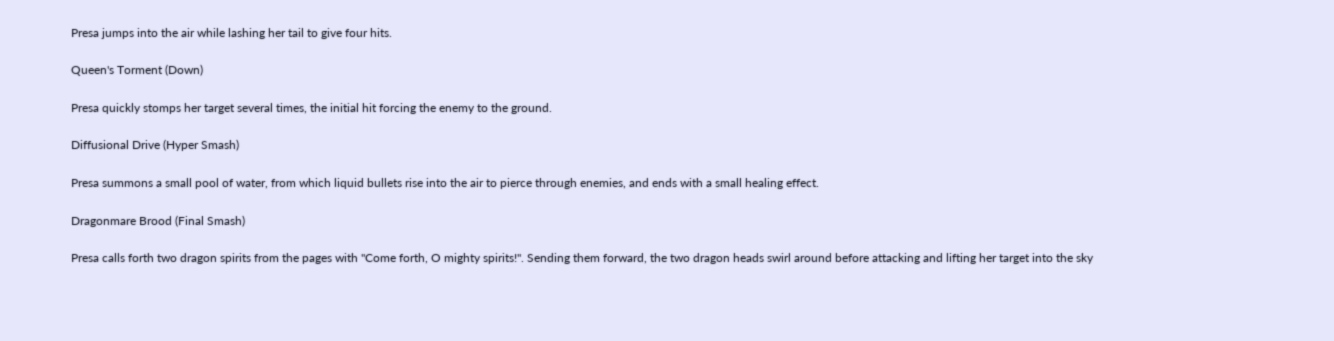Presa jumps into the air while lashing her tail to give four hits.

Queen's Torment (Down)

Presa quickly stomps her target several times, the initial hit forcing the enemy to the ground.

Diffusional Drive (Hyper Smash)

Presa summons a small pool of water, from which liquid bullets rise into the air to pierce through enemies, and ends with a small healing effect.

Dragonmare Brood (Final Smash)

Presa calls forth two dragon spirits from the pages with "Come forth, O mighty spirits!". Sending them forward, the two dragon heads swirl around before attacking and lifting her target into the sky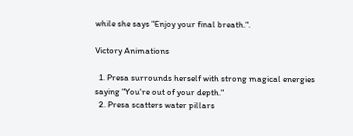while she says "Enjoy your final breath.".

Victory Animations

  1. Presa surrounds herself with strong magical energies saying "You're out of your depth."
  2. Presa scatters water pillars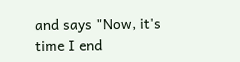and says "Now, it's time I end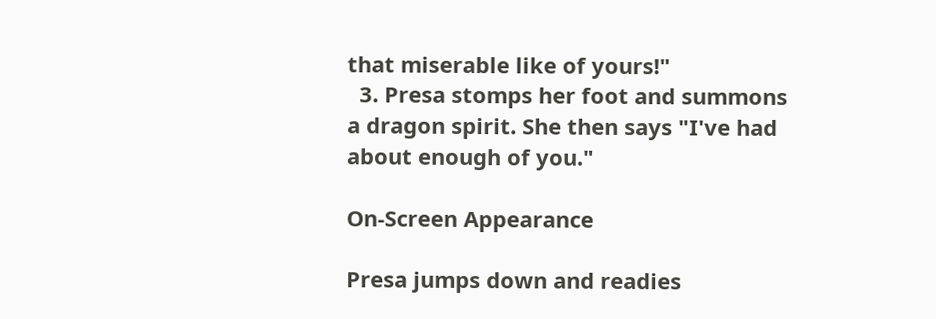that miserable like of yours!"
  3. Presa stomps her foot and summons a dragon spirit. She then says "I've had about enough of you."

On-Screen Appearance

Presa jumps down and readies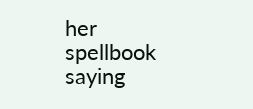her spellbook saying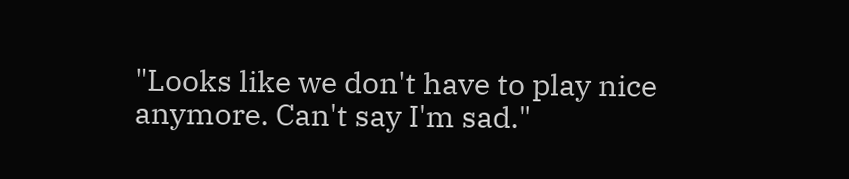"Looks like we don't have to play nice anymore. Can't say I'm sad."